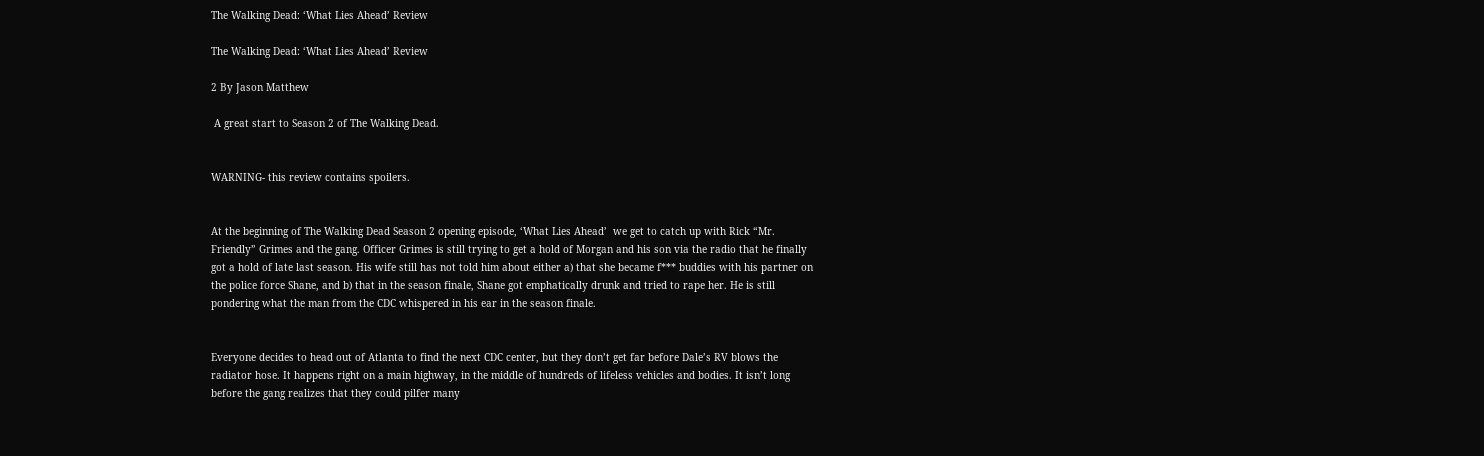The Walking Dead: ‘What Lies Ahead’ Review

The Walking Dead: ‘What Lies Ahead’ Review

2 By Jason Matthew

 A great start to Season 2 of The Walking Dead.


WARNING- this review contains spoilers.


At the beginning of The Walking Dead Season 2 opening episode, ‘What Lies Ahead’  we get to catch up with Rick “Mr. Friendly” Grimes and the gang. Officer Grimes is still trying to get a hold of Morgan and his son via the radio that he finally got a hold of late last season. His wife still has not told him about either a) that she became f*** buddies with his partner on the police force Shane, and b) that in the season finale, Shane got emphatically drunk and tried to rape her. He is still pondering what the man from the CDC whispered in his ear in the season finale.


Everyone decides to head out of Atlanta to find the next CDC center, but they don’t get far before Dale’s RV blows the radiator hose. It happens right on a main highway, in the middle of hundreds of lifeless vehicles and bodies. It isn’t long before the gang realizes that they could pilfer many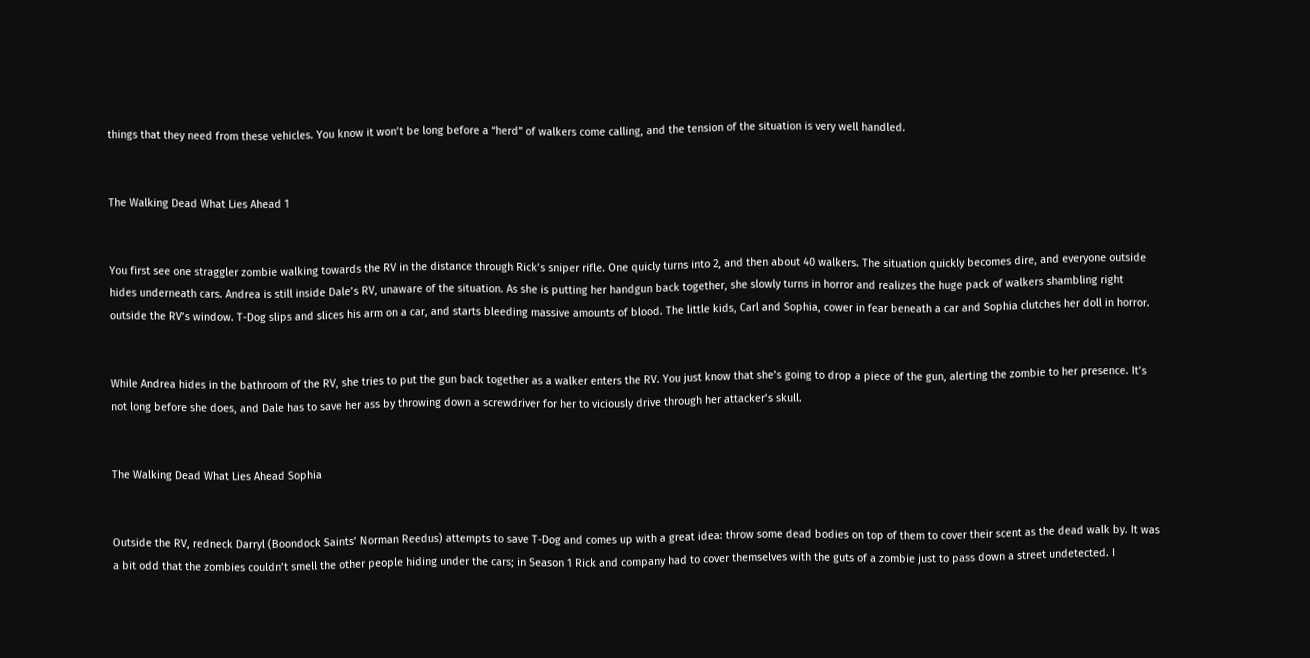things that they need from these vehicles. You know it won’t be long before a “herd” of walkers come calling, and the tension of the situation is very well handled.


The Walking Dead What Lies Ahead 1


You first see one straggler zombie walking towards the RV in the distance through Rick’s sniper rifle. One quicly turns into 2, and then about 40 walkers. The situation quickly becomes dire, and everyone outside hides underneath cars. Andrea is still inside Dale’s RV, unaware of the situation. As she is putting her handgun back together, she slowly turns in horror and realizes the huge pack of walkers shambling right outside the RV’s window. T-Dog slips and slices his arm on a car, and starts bleeding massive amounts of blood. The little kids, Carl and Sophia, cower in fear beneath a car and Sophia clutches her doll in horror.


While Andrea hides in the bathroom of the RV, she tries to put the gun back together as a walker enters the RV. You just know that she’s going to drop a piece of the gun, alerting the zombie to her presence. It’s not long before she does, and Dale has to save her ass by throwing down a screwdriver for her to viciously drive through her attacker’s skull.


The Walking Dead What Lies Ahead Sophia


Outside the RV, redneck Darryl (Boondock Saints’ Norman Reedus) attempts to save T-Dog and comes up with a great idea: throw some dead bodies on top of them to cover their scent as the dead walk by. It was a bit odd that the zombies couldn’t smell the other people hiding under the cars; in Season 1 Rick and company had to cover themselves with the guts of a zombie just to pass down a street undetected. I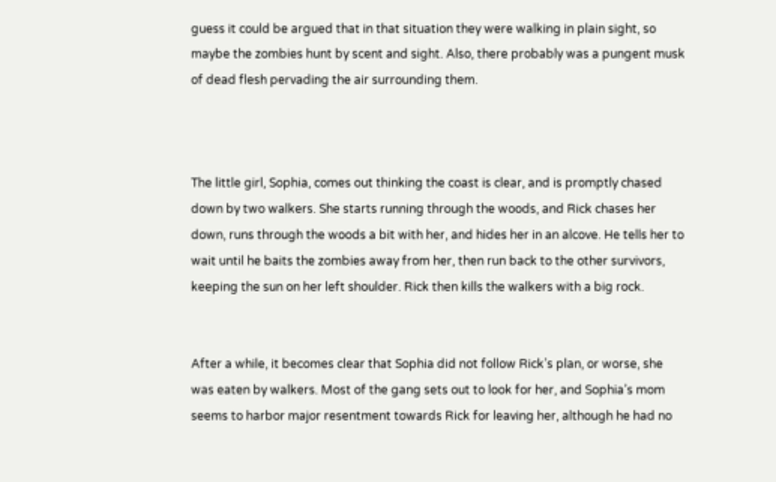guess it could be argued that in that situation they were walking in plain sight, so maybe the zombies hunt by scent and sight. Also, there probably was a pungent musk of dead flesh pervading the air surrounding them.



The little girl, Sophia, comes out thinking the coast is clear, and is promptly chased down by two walkers. She starts running through the woods, and Rick chases her down, runs through the woods a bit with her, and hides her in an alcove. He tells her to wait until he baits the zombies away from her, then run back to the other survivors, keeping the sun on her left shoulder. Rick then kills the walkers with a big rock.


After a while, it becomes clear that Sophia did not follow Rick’s plan, or worse, she was eaten by walkers. Most of the gang sets out to look for her, and Sophia’s mom seems to harbor major resentment towards Rick for leaving her, although he had no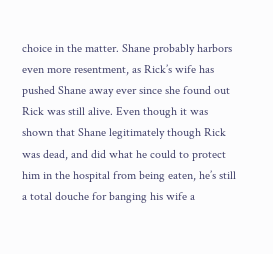choice in the matter. Shane probably harbors even more resentment, as Rick’s wife has pushed Shane away ever since she found out Rick was still alive. Even though it was shown that Shane legitimately though Rick was dead, and did what he could to protect him in the hospital from being eaten, he’s still a total douche for banging his wife a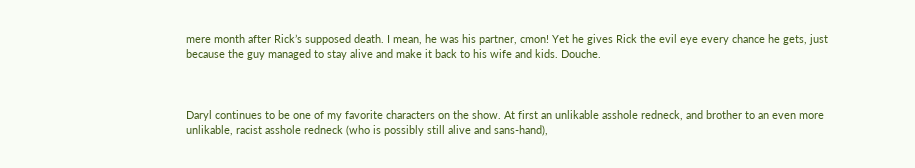mere month after Rick’s supposed death. I mean, he was his partner, cmon! Yet he gives Rick the evil eye every chance he gets, just because the guy managed to stay alive and make it back to his wife and kids. Douche.



Daryl continues to be one of my favorite characters on the show. At first an unlikable asshole redneck, and brother to an even more unlikable, racist asshole redneck (who is possibly still alive and sans-hand),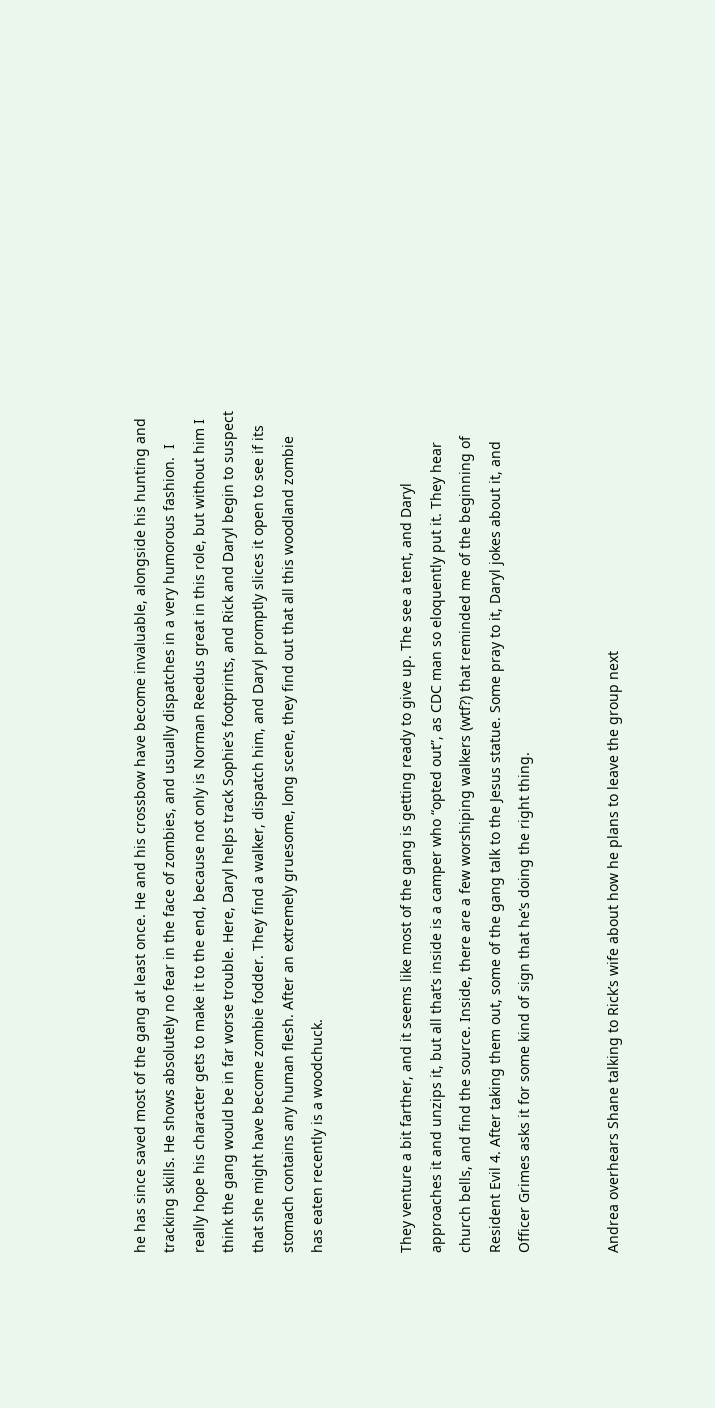he has since saved most of the gang at least once. He and his crossbow have become invaluable, alongside his hunting and tracking skills. He shows absolutely no fear in the face of zombies, and usually dispatches in a very humorous fashion.  I really hope his character gets to make it to the end, because not only is Norman Reedus great in this role, but without him I think the gang would be in far worse trouble. Here, Daryl helps track Sophie’s footprints, and Rick and Daryl begin to suspect that she might have become zombie fodder. They find a walker, dispatch him, and Daryl promptly slices it open to see if its stomach contains any human flesh. After an extremely gruesome, long scene, they find out that all this woodland zombie has eaten recently is a woodchuck.


They venture a bit farther, and it seems like most of the gang is getting ready to give up. The see a tent, and Daryl approaches it and unzips it, but all that’s inside is a camper who “opted out”, as CDC man so eloquently put it. They hear church bells, and find the source. Inside, there are a few worshiping walkers (wtf?) that reminded me of the beginning of Resident Evil 4. After taking them out, some of the gang talk to the Jesus statue. Some pray to it, Daryl jokes about it, and Officer Grimes asks it for some kind of sign that he’s doing the right thing.


Andrea overhears Shane talking to Rick’s wife about how he plans to leave the group next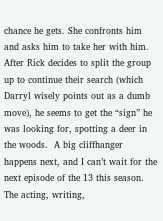chance he gets. She confronts him and asks him to take her with him. After Rick decides to split the group up to continue their search (which Darryl wisely points out as a dumb move), he seems to get the “sign” he was looking for, spotting a deer in the woods.  A big cliffhanger happens next, and I can’t wait for the next episode of the 13 this season. The acting, writing,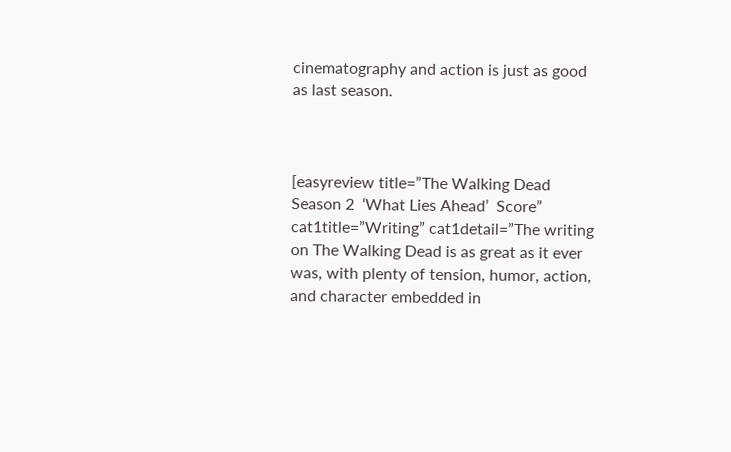cinematography and action is just as good as last season.



[easyreview title=”The Walking Dead Season 2  ‘What Lies Ahead’  Score” cat1title=”Writing” cat1detail=”The writing on The Walking Dead is as great as it ever was, with plenty of tension, humor, action, and character embedded in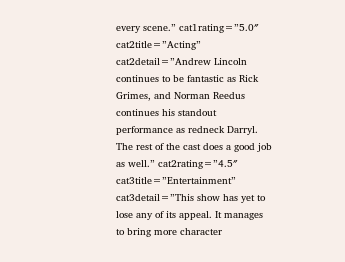every scene.” cat1rating=”5.0″ cat2title=”Acting” cat2detail=”Andrew Lincoln continues to be fantastic as Rick Grimes, and Norman Reedus continues his standout performance as redneck Darryl. The rest of the cast does a good job as well.” cat2rating=”4.5″ cat3title=”Entertainment”  cat3detail=”This show has yet to lose any of its appeal. It manages to bring more character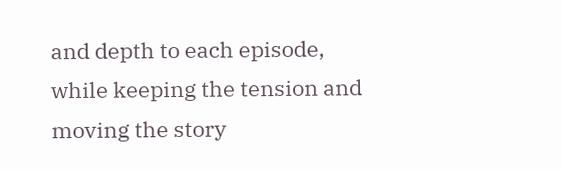and depth to each episode, while keeping the tension and moving the story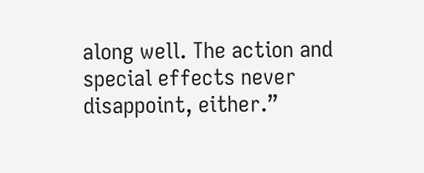along well. The action and special effects never disappoint, either.”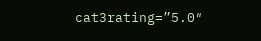cat3rating=”5.0″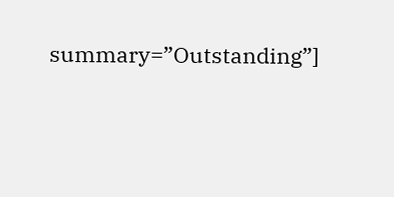summary=”Outstanding”]